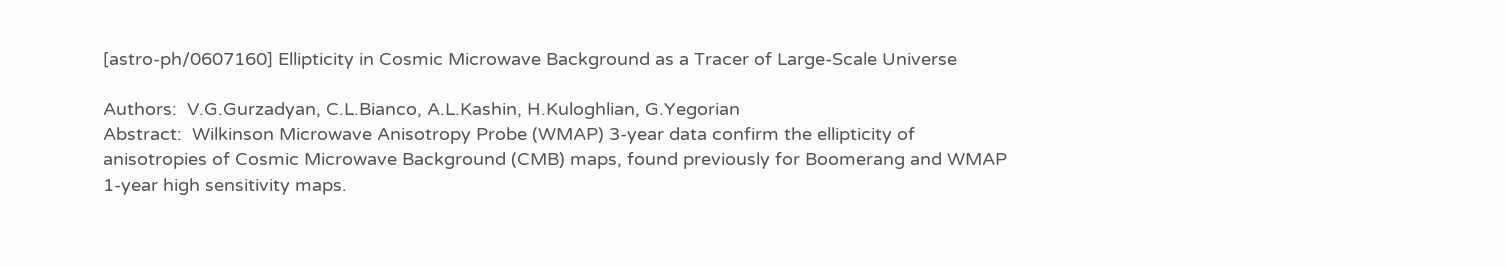[astro-ph/0607160] Ellipticity in Cosmic Microwave Background as a Tracer of Large-Scale Universe

Authors:  V.G.Gurzadyan, C.L.Bianco, A.L.Kashin, H.Kuloghlian, G.Yegorian
Abstract:  Wilkinson Microwave Anisotropy Probe (WMAP) 3-year data confirm the ellipticity of anisotropies of Cosmic Microwave Background (CMB) maps, found previously for Boomerang and WMAP 1-year high sensitivity maps.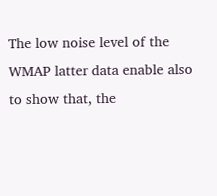The low noise level of the WMAP latter data enable also to show that, the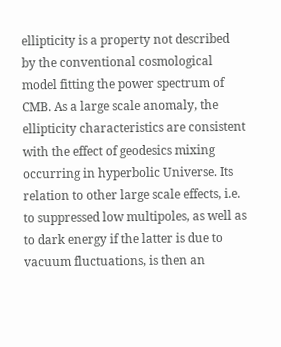ellipticity is a property not described by the conventional cosmological model fitting the power spectrum of CMB. As a large scale anomaly, the ellipticity characteristics are consistent with the effect of geodesics mixing occurring in hyperbolic Universe. Its relation to other large scale effects, i.e. to suppressed low multipoles, as well as to dark energy if the latter is due to vacuum fluctuations, is then an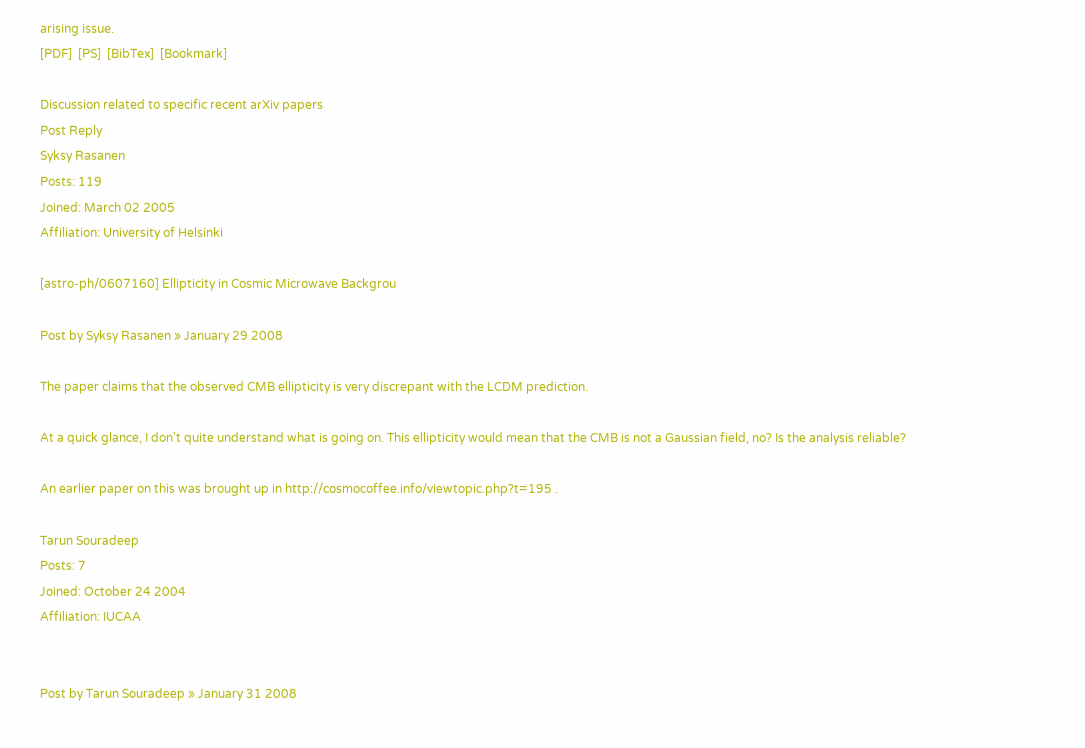arising issue.
[PDF]  [PS]  [BibTex]  [Bookmark]

Discussion related to specific recent arXiv papers
Post Reply
Syksy Rasanen
Posts: 119
Joined: March 02 2005
Affiliation: University of Helsinki

[astro-ph/0607160] Ellipticity in Cosmic Microwave Backgrou

Post by Syksy Rasanen » January 29 2008

The paper claims that the observed CMB ellipticity is very discrepant with the LCDM prediction.

At a quick glance, I don't quite understand what is going on. This ellipticity would mean that the CMB is not a Gaussian field, no? Is the analysis reliable?

An earlier paper on this was brought up in http://cosmocoffee.info/viewtopic.php?t=195 .

Tarun Souradeep
Posts: 7
Joined: October 24 2004
Affiliation: IUCAA


Post by Tarun Souradeep » January 31 2008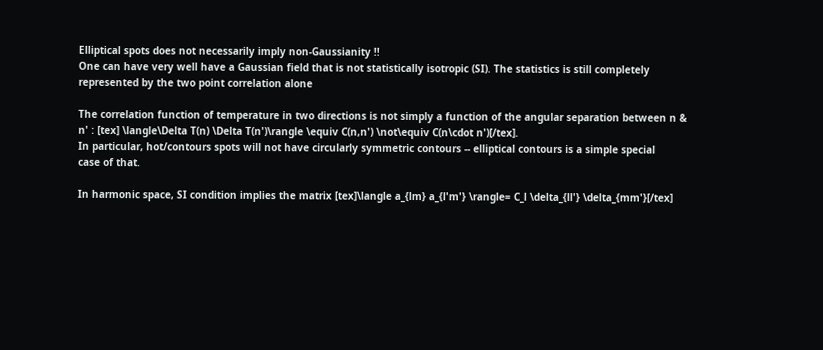Elliptical spots does not necessarily imply non-Gaussianity !!
One can have very well have a Gaussian field that is not statistically isotropic (SI). The statistics is still completely represented by the two point correlation alone

The correlation function of temperature in two directions is not simply a function of the angular separation between n & n' : [tex] \langle\Delta T(n) \Delta T(n')\rangle \equiv C(n,n') \not\equiv C(n\cdot n')[/tex].
In particular, hot/contours spots will not have circularly symmetric contours -- elliptical contours is a simple special
case of that.

In harmonic space, SI condition implies the matrix [tex]\langle a_{lm} a_{l'm'} \rangle= C_l \delta_{ll'} \delta_{mm'}[/tex]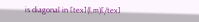is diagonal in [tex](l,m)[/tex]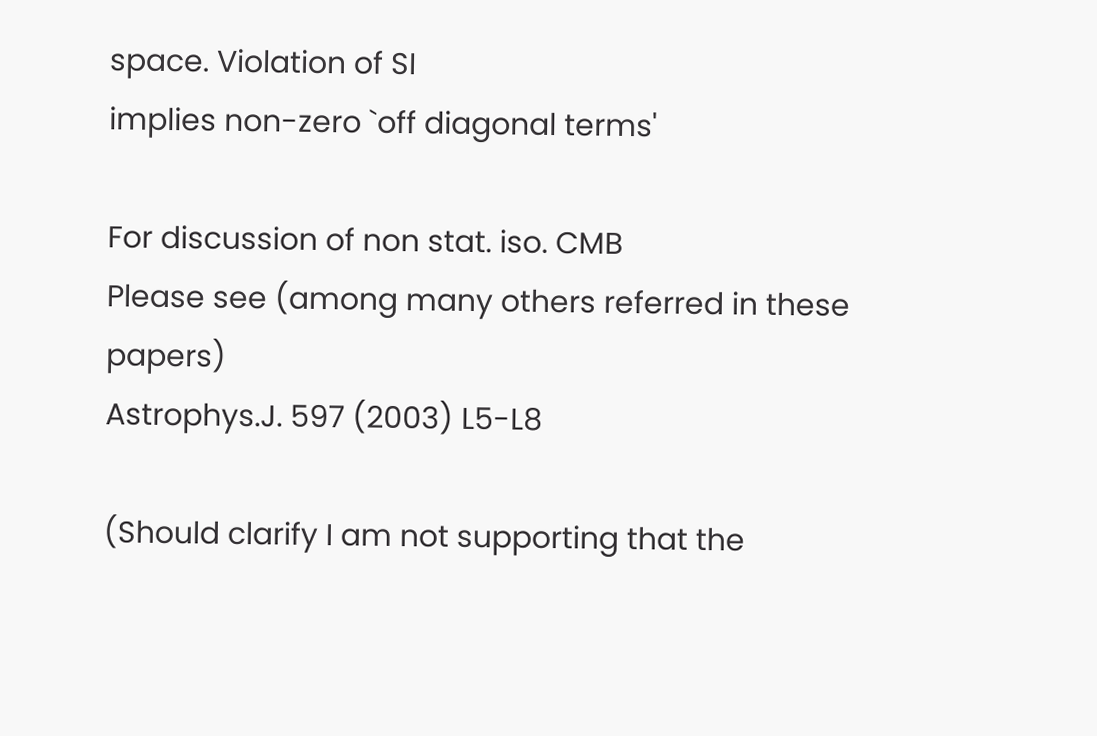space. Violation of SI
implies non-zero `off diagonal terms'

For discussion of non stat. iso. CMB
Please see (among many others referred in these papers)
Astrophys.J. 597 (2003) L5-L8

(Should clarify I am not supporting that the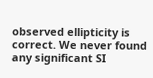observed ellipticity is correct. We never found any significant SI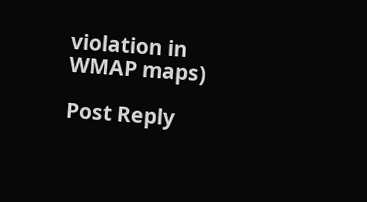violation in WMAP maps)

Post Reply